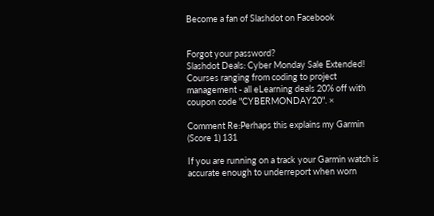Become a fan of Slashdot on Facebook


Forgot your password?
Slashdot Deals: Cyber Monday Sale Extended! Courses ranging from coding to project management - all eLearning deals 20% off with coupon code "CYBERMONDAY20". ×

Comment Re:Perhaps this explains my Garmin (Score 1) 131

If you are running on a track your Garmin watch is accurate enough to underreport when worn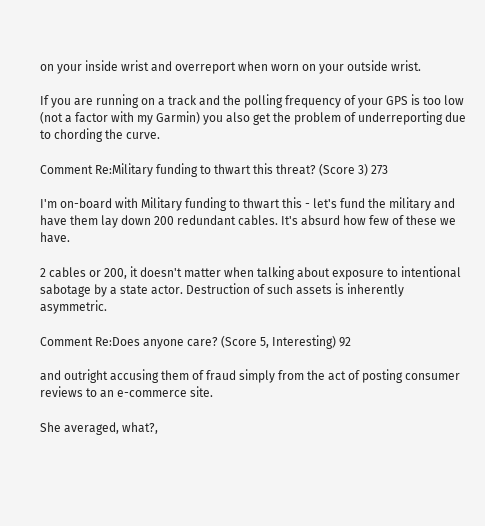on your inside wrist and overreport when worn on your outside wrist.

If you are running on a track and the polling frequency of your GPS is too low (not a factor with my Garmin) you also get the problem of underreporting due to chording the curve.

Comment Re:Military funding to thwart this threat? (Score 3) 273

I'm on-board with Military funding to thwart this - let's fund the military and have them lay down 200 redundant cables. It's absurd how few of these we have.

2 cables or 200, it doesn't matter when talking about exposure to intentional sabotage by a state actor. Destruction of such assets is inherently asymmetric.

Comment Re:Does anyone care? (Score 5, Interesting) 92

and outright accusing them of fraud simply from the act of posting consumer reviews to an e-commerce site.

She averaged, what?,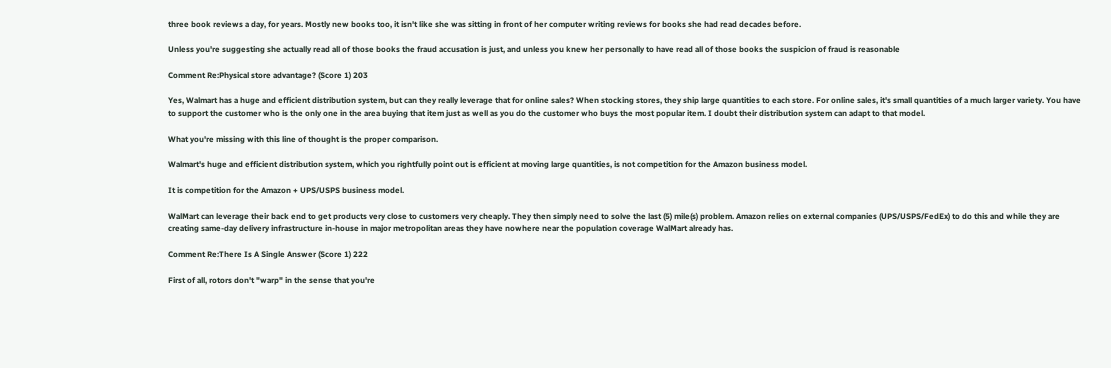three book reviews a day, for years. Mostly new books too, it isn't like she was sitting in front of her computer writing reviews for books she had read decades before.

Unless you're suggesting she actually read all of those books the fraud accusation is just, and unless you knew her personally to have read all of those books the suspicion of fraud is reasonable

Comment Re:Physical store advantage? (Score 1) 203

Yes, Walmart has a huge and efficient distribution system, but can they really leverage that for online sales? When stocking stores, they ship large quantities to each store. For online sales, it's small quantities of a much larger variety. You have to support the customer who is the only one in the area buying that item just as well as you do the customer who buys the most popular item. I doubt their distribution system can adapt to that model.

What you're missing with this line of thought is the proper comparison.

Walmart's huge and efficient distribution system, which you rightfully point out is efficient at moving large quantities, is not competition for the Amazon business model.

It is competition for the Amazon + UPS/USPS business model.

WalMart can leverage their back end to get products very close to customers very cheaply. They then simply need to solve the last (5) mile(s) problem. Amazon relies on external companies (UPS/USPS/FedEx) to do this and while they are creating same-day delivery infrastructure in-house in major metropolitan areas they have nowhere near the population coverage WalMart already has.

Comment Re:There Is A Single Answer (Score 1) 222

First of all, rotors don't "warp" in the sense that you're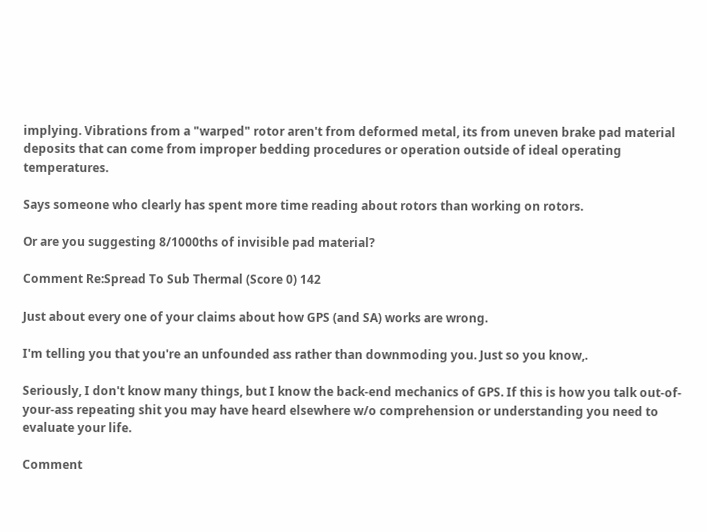implying. Vibrations from a "warped" rotor aren't from deformed metal, its from uneven brake pad material deposits that can come from improper bedding procedures or operation outside of ideal operating temperatures.

Says someone who clearly has spent more time reading about rotors than working on rotors.

Or are you suggesting 8/1000ths of invisible pad material?

Comment Re:Spread To Sub Thermal (Score 0) 142

Just about every one of your claims about how GPS (and SA) works are wrong.

I'm telling you that you're an unfounded ass rather than downmoding you. Just so you know,.

Seriously, I don't know many things, but I know the back-end mechanics of GPS. If this is how you talk out-of-your-ass repeating shit you may have heard elsewhere w/o comprehension or understanding you need to evaluate your life.

Comment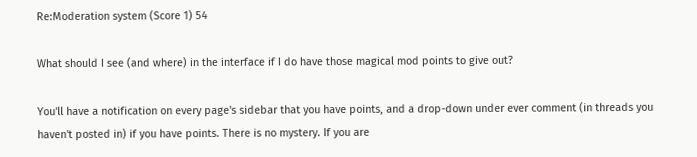Re:Moderation system (Score 1) 54

What should I see (and where) in the interface if I do have those magical mod points to give out?

You'll have a notification on every page's sidebar that you have points, and a drop-down under ever comment (in threads you haven't posted in) if you have points. There is no mystery. If you are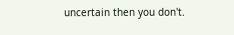uncertain then you don't.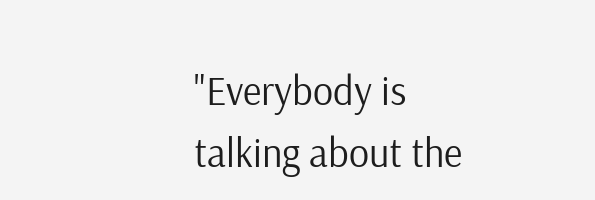"Everybody is talking about the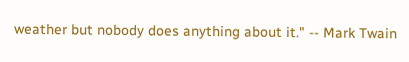weather but nobody does anything about it." -- Mark Twain